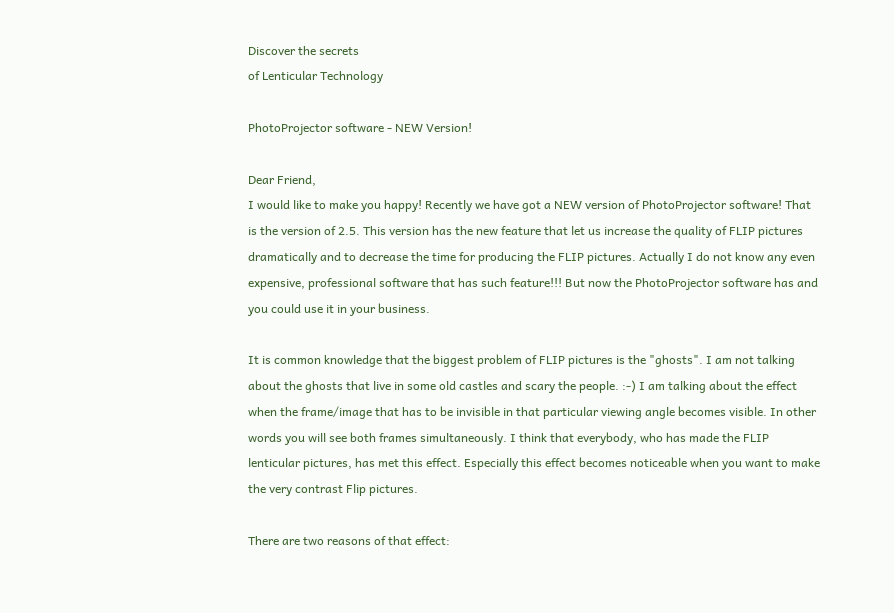Discover the secrets
of Lenticular Technology

PhotoProjector software - NEW Version!

Dear Friend,
I would like to make you happy! Recently we have got a NEW version of PhotoProjector software! That is the version of 2.5. This version has the new feature that let us increase the quality of FLIP pictures dramatically and to decrease the time for producing the FLIP pictures. Actually I do not know any even expensive, professional software that has such feature!!! But now the PhotoProjector software has and you could use it in your business.

It is common knowledge that the biggest problem of FLIP pictures is the "ghosts". I am not talking about the ghosts that live in some old castles and scary the people. :-) I am talking about the effect when the frame/image that has to be invisible in that particular viewing angle becomes visible. In other words you will see both frames simultaneously. I think that everybody, who has made the FLIP lenticular pictures, has met this effect. Especially this effect becomes noticeable when you want to make the very contrast Flip pictures.

There are two reasons of that effect: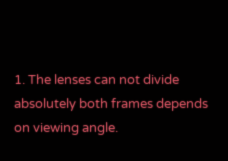1. The lenses can not divide absolutely both frames depends on viewing angle.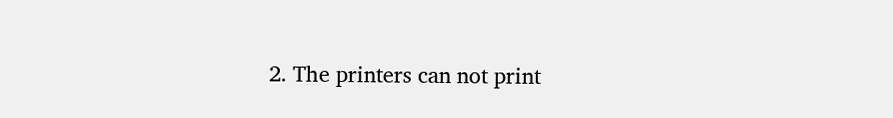2. The printers can not print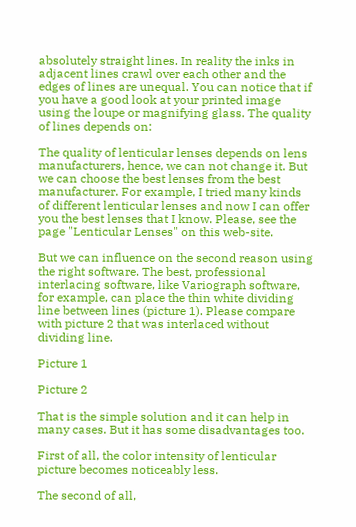absolutely straight lines. In reality the inks in adjacent lines crawl over each other and the edges of lines are unequal. You can notice that if you have a good look at your printed image using the loupe or magnifying glass. The quality of lines depends on:

The quality of lenticular lenses depends on lens manufacturers, hence, we can not change it. But we can choose the best lenses from the best manufacturer. For example, I tried many kinds of different lenticular lenses and now I can offer you the best lenses that I know. Please, see the page "Lenticular Lenses" on this web-site.

But we can influence on the second reason using the right software. The best, professional interlacing software, like Variograph software, for example, can place the thin white dividing line between lines (picture 1). Please compare with picture 2 that was interlaced without dividing line.

Picture 1

Picture 2

That is the simple solution and it can help in many cases. But it has some disadvantages too.

First of all, the color intensity of lenticular picture becomes noticeably less.

The second of all,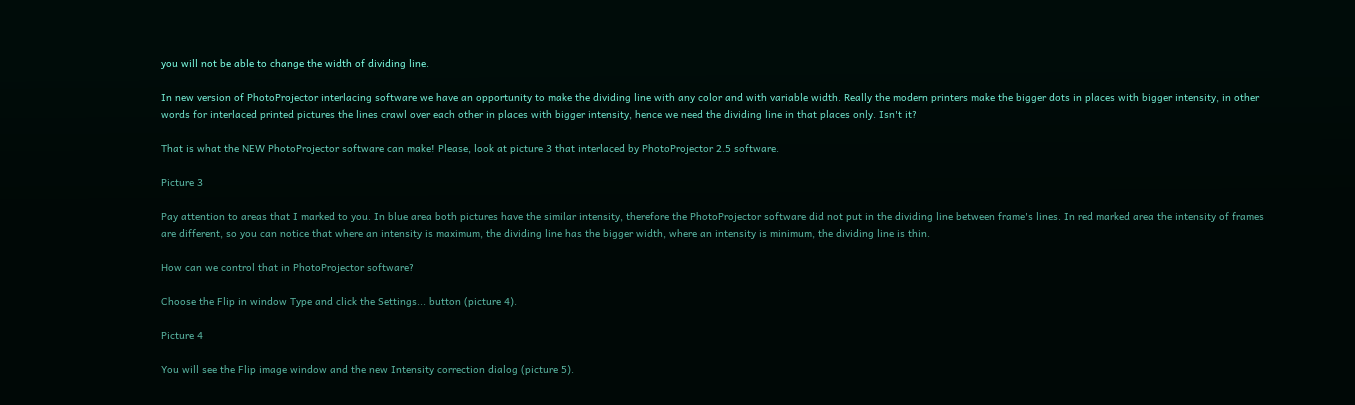you will not be able to change the width of dividing line.

In new version of PhotoProjector interlacing software we have an opportunity to make the dividing line with any color and with variable width. Really the modern printers make the bigger dots in places with bigger intensity, in other words for interlaced printed pictures the lines crawl over each other in places with bigger intensity, hence we need the dividing line in that places only. Isn't it?

That is what the NEW PhotoProjector software can make! Please, look at picture 3 that interlaced by PhotoProjector 2.5 software.

Picture 3

Pay attention to areas that I marked to you. In blue area both pictures have the similar intensity, therefore the PhotoProjector software did not put in the dividing line between frame's lines. In red marked area the intensity of frames are different, so you can notice that where an intensity is maximum, the dividing line has the bigger width, where an intensity is minimum, the dividing line is thin.

How can we control that in PhotoProjector software?

Choose the Flip in window Type and click the Settings... button (picture 4).

Picture 4

You will see the Flip image window and the new Intensity correction dialog (picture 5).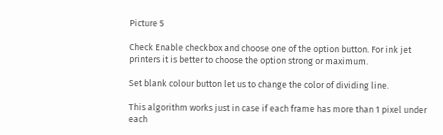Picture 5

Check Enable checkbox and choose one of the option button. For ink jet printers it is better to choose the option strong or maximum.

Set blank colour button let us to change the color of dividing line.

This algorithm works just in case if each frame has more than 1 pixel under each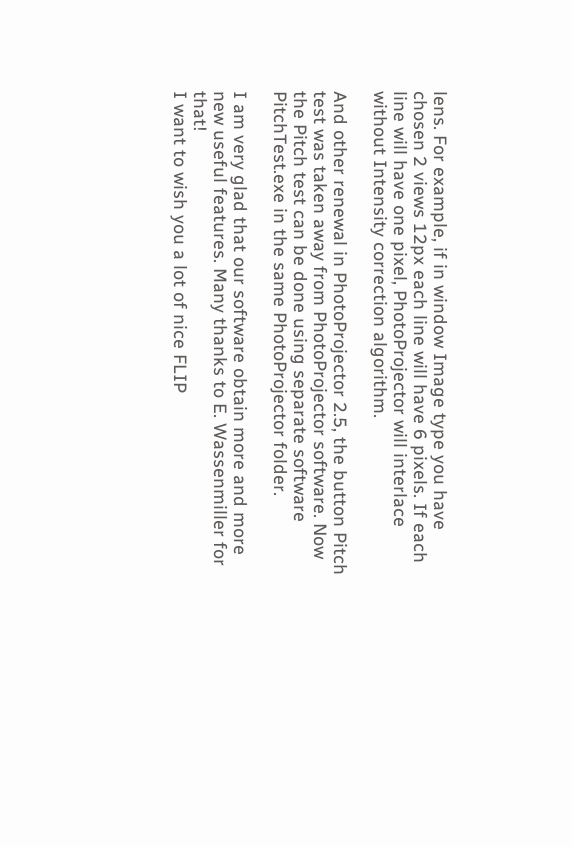lens. For example, if in window Image type you have chosen 2 views 12px each line will have 6 pixels. If each line will have one pixel, PhotoProjector will interlace without Intensity correction algorithm.

And other renewal in PhotoProjector 2.5, the button Pitch test was taken away from PhotoProjector software. Now the Pitch test can be done using separate software PitchTest.exe in the same PhotoProjector folder.

I am very glad that our software obtain more and more new useful features. Many thanks to E. Wassenmiller for that!
I want to wish you a lot of nice FLIP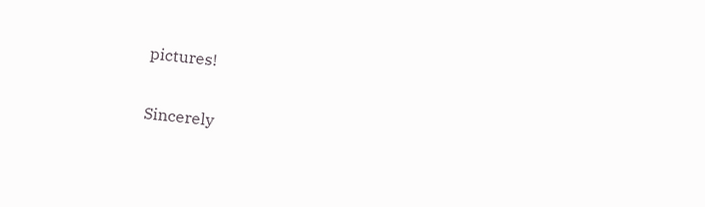pictures!

Sincerely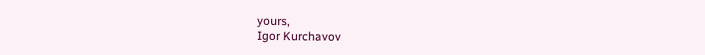yours,
Igor Kurchavov